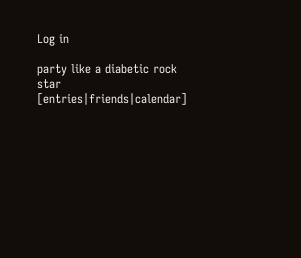Log in

party like a diabetic rock star [entries|friends|calendar]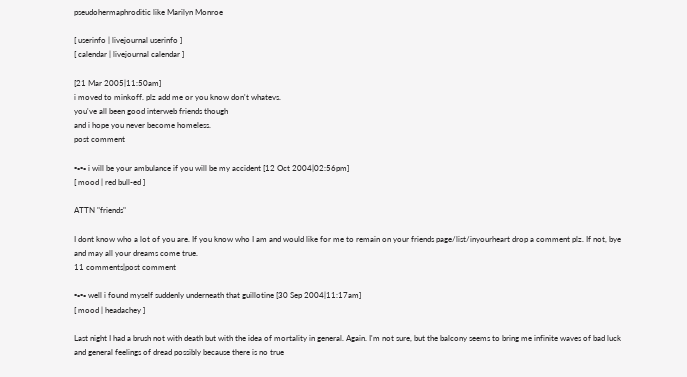pseudohermaphroditic like Marilyn Monroe

[ userinfo | livejournal userinfo ]
[ calendar | livejournal calendar ]

[21 Mar 2005|11:50am]
i moved to minkoff. plz add me or you know don't whatevs.
you've all been good interweb friends though
and i hope you never become homeless.
post comment

▪▫▪▫ i will be your ambulance if you will be my accident [12 Oct 2004|02:56pm]
[ mood | red bull-ed ]

ATTN "friends"

I dont know who a lot of you are. If you know who I am and would like for me to remain on your friends page/list/inyourheart drop a comment plz. If not, bye and may all your dreams come true.
11 comments|post comment

▪▫▪▫ well i found myself suddenly underneath that guillotine [30 Sep 2004|11:17am]
[ mood | headachey ]

Last night I had a brush not with death but with the idea of mortality in general. Again. I'm not sure, but the balcony seems to bring me infinite waves of bad luck and general feelings of dread possibly because there is no true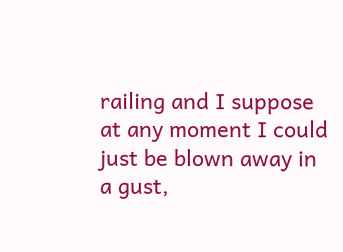railing and I suppose at any moment I could just be blown away in a gust,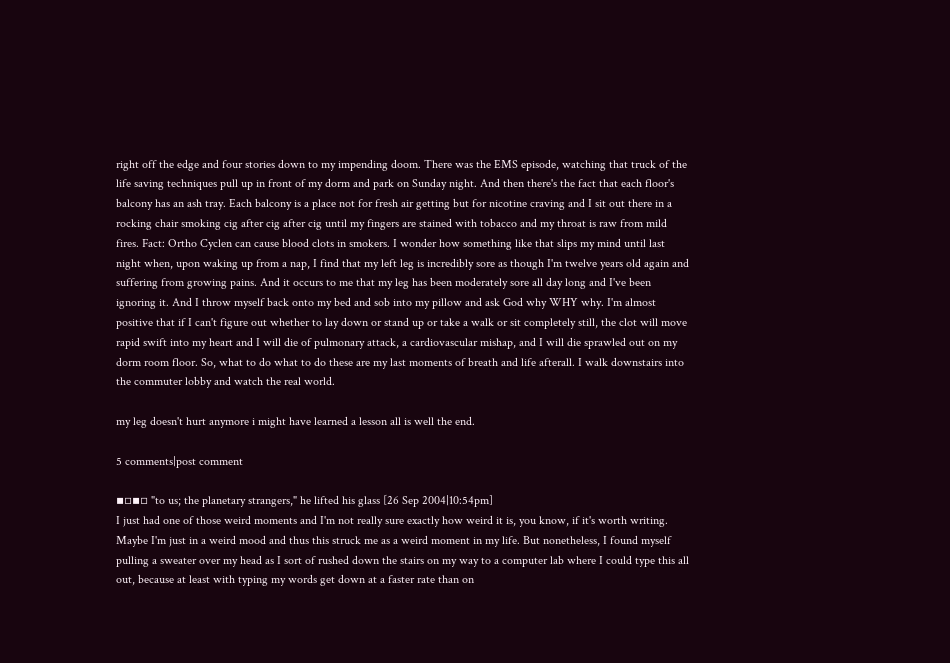right off the edge and four stories down to my impending doom. There was the EMS episode, watching that truck of the life saving techniques pull up in front of my dorm and park on Sunday night. And then there's the fact that each floor's balcony has an ash tray. Each balcony is a place not for fresh air getting but for nicotine craving and I sit out there in a rocking chair smoking cig after cig after cig until my fingers are stained with tobacco and my throat is raw from mild fires. Fact: Ortho Cyclen can cause blood clots in smokers. I wonder how something like that slips my mind until last night when, upon waking up from a nap, I find that my left leg is incredibly sore as though I'm twelve years old again and suffering from growing pains. And it occurs to me that my leg has been moderately sore all day long and I've been ignoring it. And I throw myself back onto my bed and sob into my pillow and ask God why WHY why. I'm almost positive that if I can't figure out whether to lay down or stand up or take a walk or sit completely still, the clot will move rapid swift into my heart and I will die of pulmonary attack, a cardiovascular mishap, and I will die sprawled out on my dorm room floor. So, what to do what to do these are my last moments of breath and life afterall. I walk downstairs into the commuter lobby and watch the real world.

my leg doesn't hurt anymore i might have learned a lesson all is well the end.

5 comments|post comment

▪▫▪▫ "to us; the planetary strangers," he lifted his glass [26 Sep 2004|10:54pm]
I just had one of those weird moments and I'm not really sure exactly how weird it is, you know, if it's worth writing. Maybe I'm just in a weird mood and thus this struck me as a weird moment in my life. But nonetheless, I found myself pulling a sweater over my head as I sort of rushed down the stairs on my way to a computer lab where I could type this all out, because at least with typing my words get down at a faster rate than on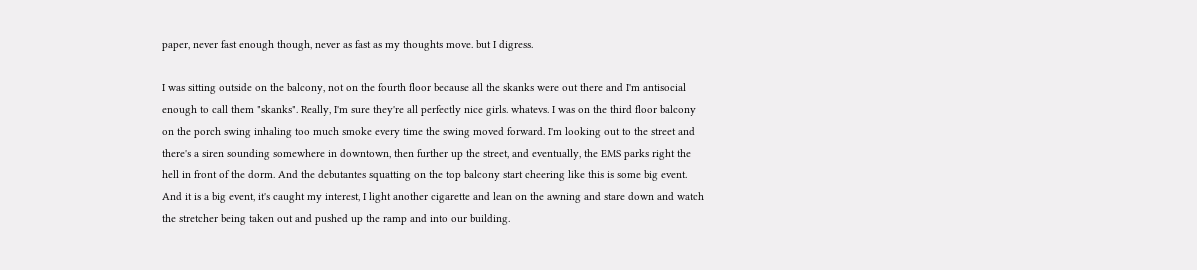paper, never fast enough though, never as fast as my thoughts move. but I digress.

I was sitting outside on the balcony, not on the fourth floor because all the skanks were out there and I'm antisocial enough to call them "skanks". Really, I'm sure they're all perfectly nice girls. whatevs. I was on the third floor balcony on the porch swing inhaling too much smoke every time the swing moved forward. I'm looking out to the street and there's a siren sounding somewhere in downtown, then further up the street, and eventually, the EMS parks right the hell in front of the dorm. And the debutantes squatting on the top balcony start cheering like this is some big event. And it is a big event, it's caught my interest, I light another cigarette and lean on the awning and stare down and watch the stretcher being taken out and pushed up the ramp and into our building.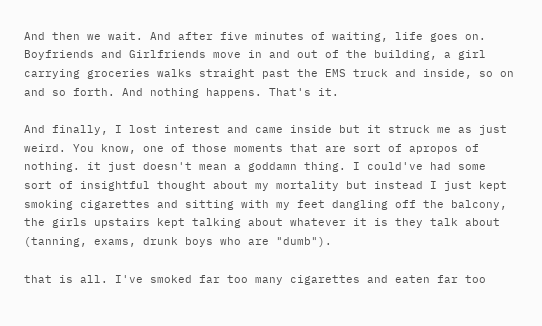And then we wait. And after five minutes of waiting, life goes on. Boyfriends and Girlfriends move in and out of the building, a girl carrying groceries walks straight past the EMS truck and inside, so on and so forth. And nothing happens. That's it.

And finally, I lost interest and came inside but it struck me as just weird. You know, one of those moments that are sort of apropos of nothing. it just doesn't mean a goddamn thing. I could've had some sort of insightful thought about my mortality but instead I just kept smoking cigarettes and sitting with my feet dangling off the balcony, the girls upstairs kept talking about whatever it is they talk about (tanning, exams, drunk boys who are "dumb").

that is all. I've smoked far too many cigarettes and eaten far too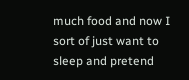much food and now I sort of just want to sleep and pretend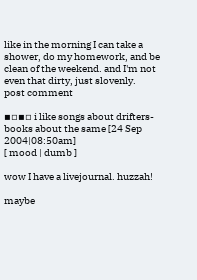like in the morning I can take a shower, do my homework, and be clean of the weekend. and I'm not even that dirty, just slovenly.
post comment

▪▫▪▫ i like songs about drifters-books about the same [24 Sep 2004|08:50am]
[ mood | dumb ]

wow I have a livejournal. huzzah!

maybe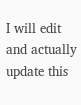I will edit and actually update this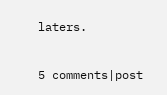laters.

5 comments|post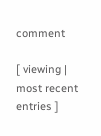comment

[ viewing | most recent entries ]